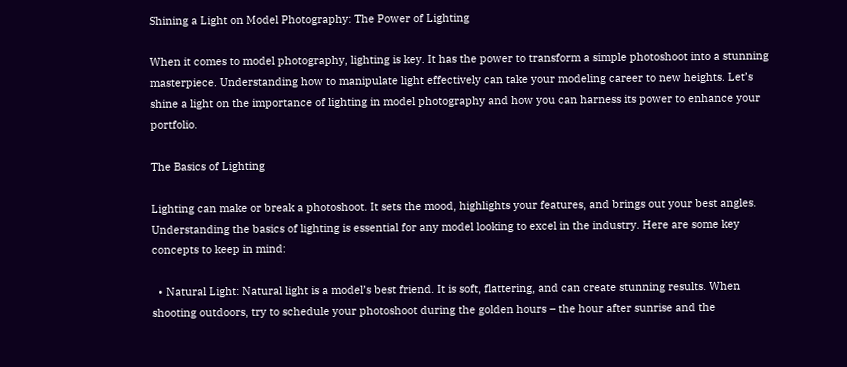Shining a Light on Model Photography: The Power of Lighting

When it comes to model photography, lighting is key. It has the power to transform a simple photoshoot into a stunning masterpiece. Understanding how to manipulate light effectively can take your modeling career to new heights. Let’s shine a light on the importance of lighting in model photography and how you can harness its power to enhance your portfolio.

The Basics of Lighting

Lighting can make or break a photoshoot. It sets the mood, highlights your features, and brings out your best angles. Understanding the basics of lighting is essential for any model looking to excel in the industry. Here are some key concepts to keep in mind:

  • Natural Light: Natural light is a model’s best friend. It is soft, flattering, and can create stunning results. When shooting outdoors, try to schedule your photoshoot during the golden hours – the hour after sunrise and the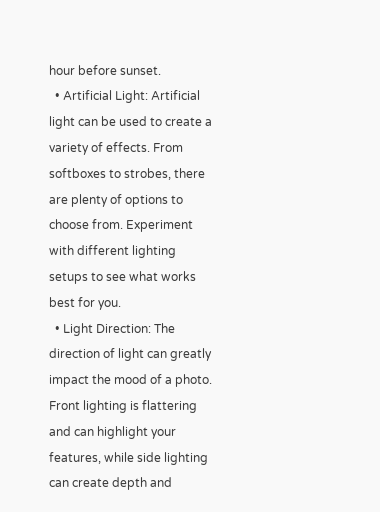hour before sunset.
  • Artificial Light: Artificial light can be used to create a variety of effects. From softboxes to strobes, there are plenty of options to choose from. Experiment with different lighting setups to see what works best for you.
  • Light Direction: The direction of light can greatly impact the mood of a photo. Front lighting is flattering and can highlight your features, while side lighting can create depth and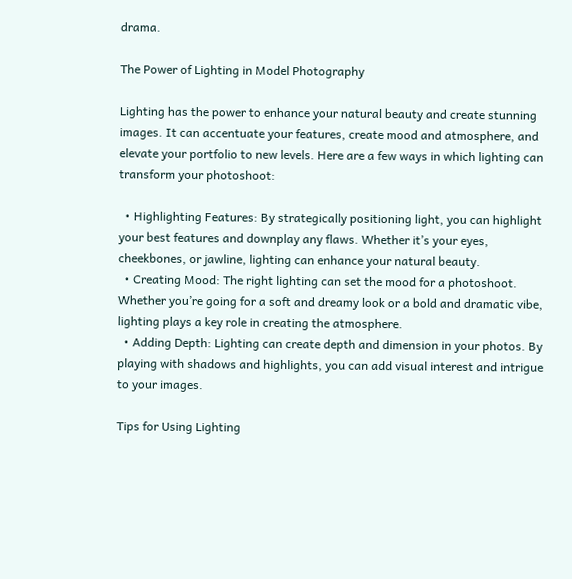drama.

The Power of Lighting in Model Photography

Lighting has the power to enhance your natural beauty and create stunning images. It can accentuate your features, create mood and atmosphere, and elevate your portfolio to new levels. Here are a few ways in which lighting can transform your photoshoot:

  • Highlighting Features: By strategically positioning light, you can highlight your best features and downplay any flaws. Whether it’s your eyes, cheekbones, or jawline, lighting can enhance your natural beauty.
  • Creating Mood: The right lighting can set the mood for a photoshoot. Whether you’re going for a soft and dreamy look or a bold and dramatic vibe, lighting plays a key role in creating the atmosphere.
  • Adding Depth: Lighting can create depth and dimension in your photos. By playing with shadows and highlights, you can add visual interest and intrigue to your images.

Tips for Using Lighting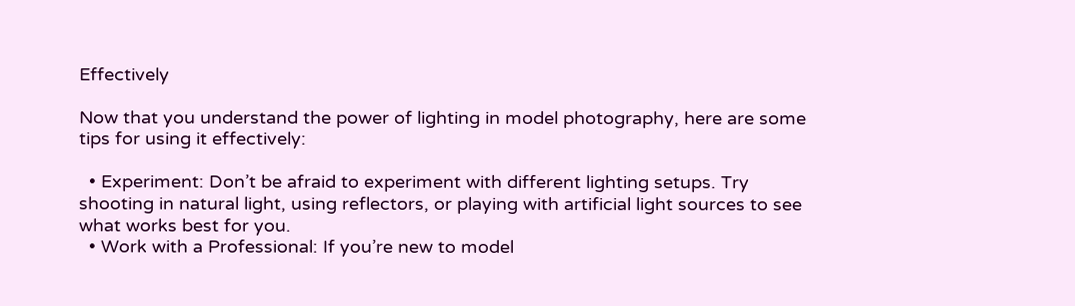Effectively

Now that you understand the power of lighting in model photography, here are some tips for using it effectively:

  • Experiment: Don’t be afraid to experiment with different lighting setups. Try shooting in natural light, using reflectors, or playing with artificial light sources to see what works best for you.
  • Work with a Professional: If you’re new to model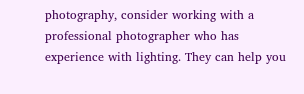photography, consider working with a professional photographer who has experience with lighting. They can help you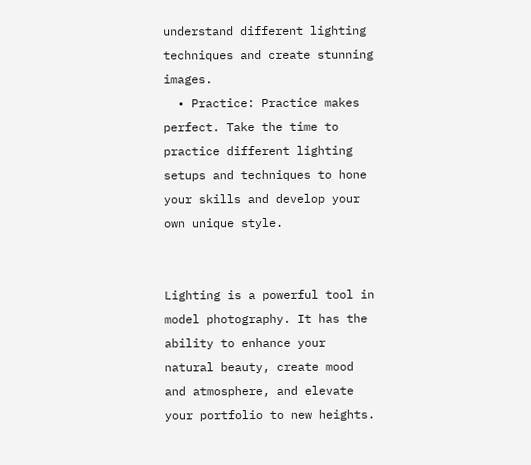understand different lighting techniques and create stunning images.
  • Practice: Practice makes perfect. Take the time to practice different lighting setups and techniques to hone your skills and develop your own unique style.


Lighting is a powerful tool in model photography. It has the ability to enhance your natural beauty, create mood and atmosphere, and elevate your portfolio to new heights.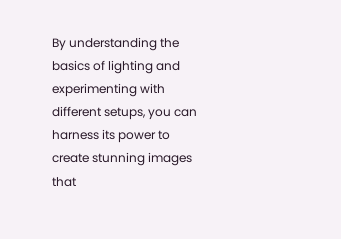By understanding the basics of lighting and experimenting with different setups, you can harness its power to create stunning images that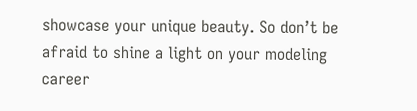showcase your unique beauty. So don’t be afraid to shine a light on your modeling career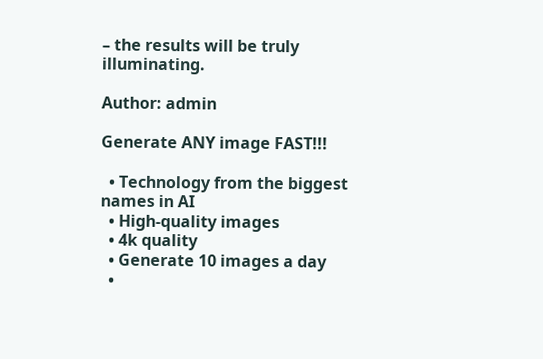– the results will be truly illuminating.

Author: admin

Generate ANY image FAST!!!

  • Technology from the biggest names in AI
  • High-quality images
  • 4k quality
  • Generate 10 images a day
  •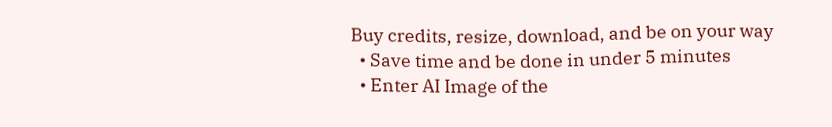Buy credits, resize, download, and be on your way
  • Save time and be done in under 5 minutes
  • Enter AI Image of the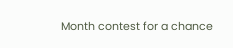Month contest for a chance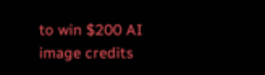to win $200 AI image credits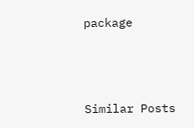package



Similar Posts